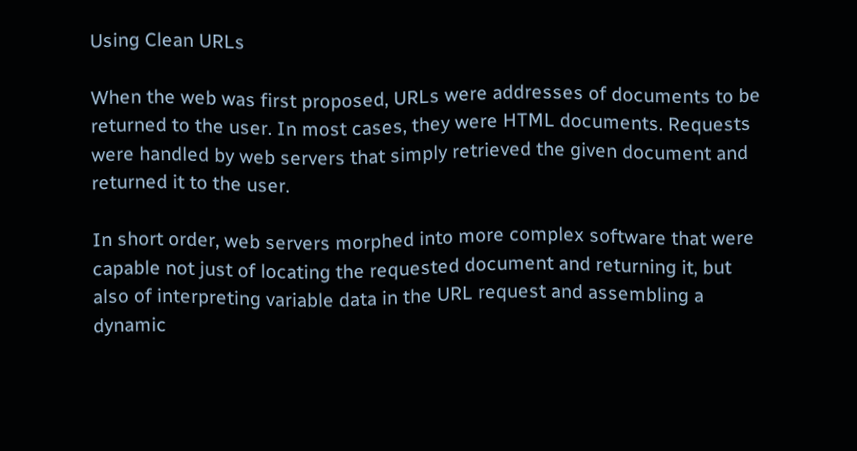Using Clean URLs

When the web was first proposed, URLs were addresses of documents to be returned to the user. In most cases, they were HTML documents. Requests were handled by web servers that simply retrieved the given document and returned it to the user.

In short order, web servers morphed into more complex software that were capable not just of locating the requested document and returning it, but also of interpreting variable data in the URL request and assembling a dynamic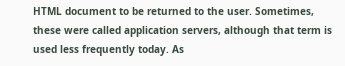HTML document to be returned to the user. Sometimes, these were called application servers, although that term is used less frequently today. As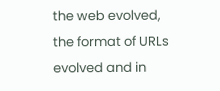the web evolved, the format of URLs evolved and in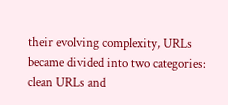their evolving complexity, URLs became divided into two categories: clean URLs and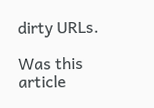dirty URLs.

Was this article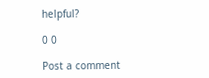helpful?

0 0

Post a comment